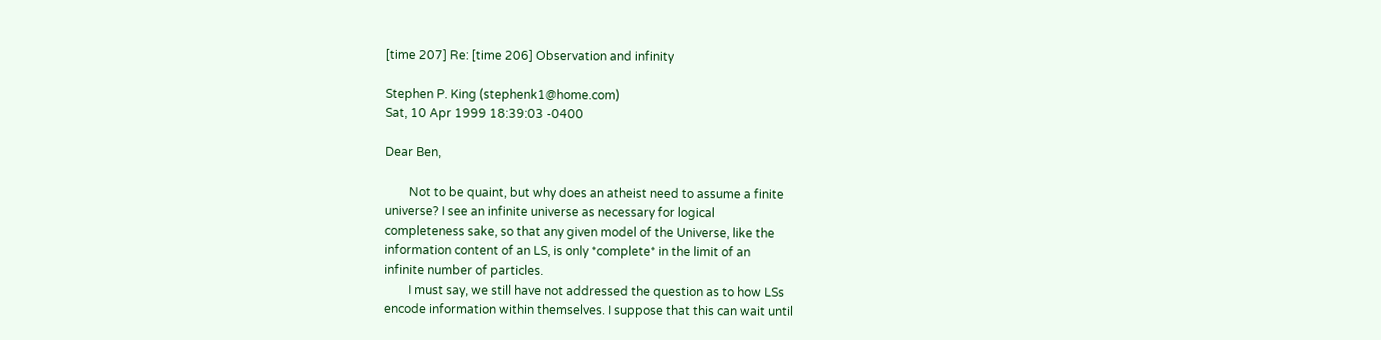[time 207] Re: [time 206] Observation and infinity

Stephen P. King (stephenk1@home.com)
Sat, 10 Apr 1999 18:39:03 -0400

Dear Ben,

        Not to be quaint, but why does an atheist need to assume a finite
universe? I see an infinite universe as necessary for logical
completeness sake, so that any given model of the Universe, like the
information content of an LS, is only *complete* in the limit of an
infinite number of particles.
        I must say, we still have not addressed the question as to how LSs
encode information within themselves. I suppose that this can wait until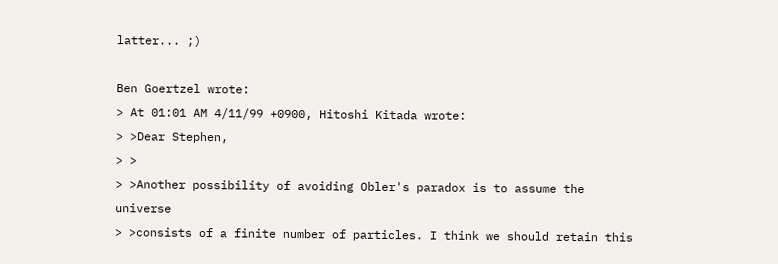latter... ;)

Ben Goertzel wrote:
> At 01:01 AM 4/11/99 +0900, Hitoshi Kitada wrote:
> >Dear Stephen,
> >
> >Another possibility of avoiding Obler's paradox is to assume the universe
> >consists of a finite number of particles. I think we should retain this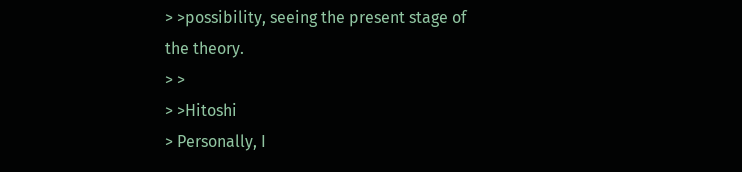> >possibility, seeing the present stage of the theory.
> >
> >Hitoshi
> Personally, I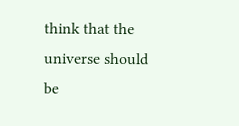think that the universe should be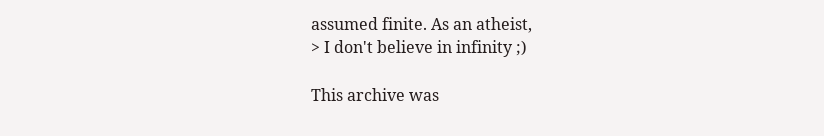assumed finite. As an atheist,
> I don't believe in infinity ;)

This archive was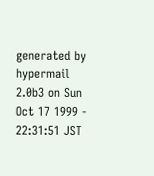generated by hypermail 2.0b3 on Sun Oct 17 1999 - 22:31:51 JST